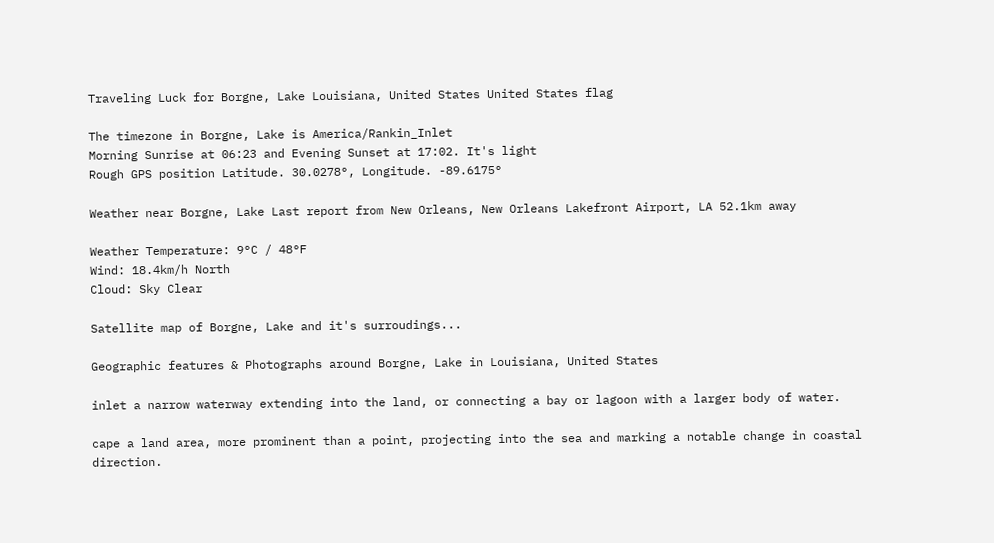Traveling Luck for Borgne, Lake Louisiana, United States United States flag

The timezone in Borgne, Lake is America/Rankin_Inlet
Morning Sunrise at 06:23 and Evening Sunset at 17:02. It's light
Rough GPS position Latitude. 30.0278°, Longitude. -89.6175°

Weather near Borgne, Lake Last report from New Orleans, New Orleans Lakefront Airport, LA 52.1km away

Weather Temperature: 9°C / 48°F
Wind: 18.4km/h North
Cloud: Sky Clear

Satellite map of Borgne, Lake and it's surroudings...

Geographic features & Photographs around Borgne, Lake in Louisiana, United States

inlet a narrow waterway extending into the land, or connecting a bay or lagoon with a larger body of water.

cape a land area, more prominent than a point, projecting into the sea and marking a notable change in coastal direction.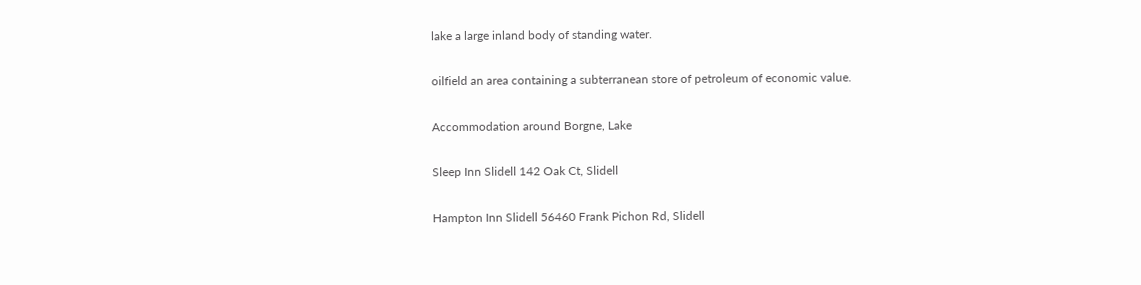lake a large inland body of standing water.

oilfield an area containing a subterranean store of petroleum of economic value.

Accommodation around Borgne, Lake

Sleep Inn Slidell 142 Oak Ct, Slidell

Hampton Inn Slidell 56460 Frank Pichon Rd, Slidell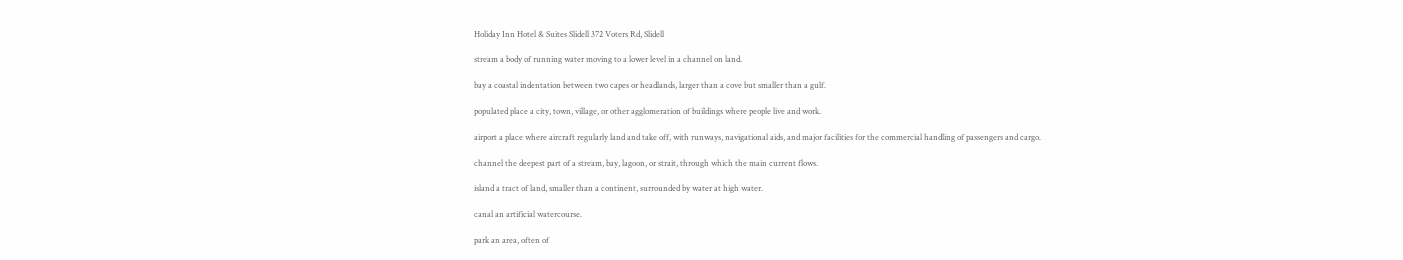Holiday Inn Hotel & Suites Slidell 372 Voters Rd, Slidell

stream a body of running water moving to a lower level in a channel on land.

bay a coastal indentation between two capes or headlands, larger than a cove but smaller than a gulf.

populated place a city, town, village, or other agglomeration of buildings where people live and work.

airport a place where aircraft regularly land and take off, with runways, navigational aids, and major facilities for the commercial handling of passengers and cargo.

channel the deepest part of a stream, bay, lagoon, or strait, through which the main current flows.

island a tract of land, smaller than a continent, surrounded by water at high water.

canal an artificial watercourse.

park an area, often of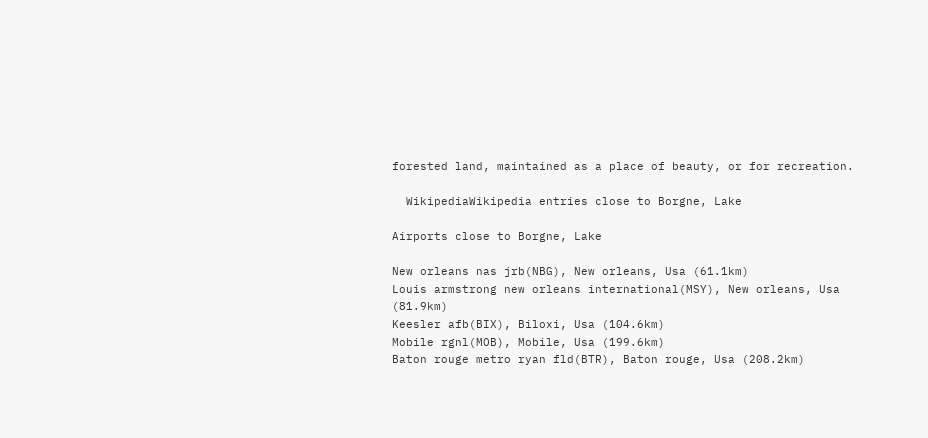forested land, maintained as a place of beauty, or for recreation.

  WikipediaWikipedia entries close to Borgne, Lake

Airports close to Borgne, Lake

New orleans nas jrb(NBG), New orleans, Usa (61.1km)
Louis armstrong new orleans international(MSY), New orleans, Usa (81.9km)
Keesler afb(BIX), Biloxi, Usa (104.6km)
Mobile rgnl(MOB), Mobile, Usa (199.6km)
Baton rouge metro ryan fld(BTR), Baton rouge, Usa (208.2km)